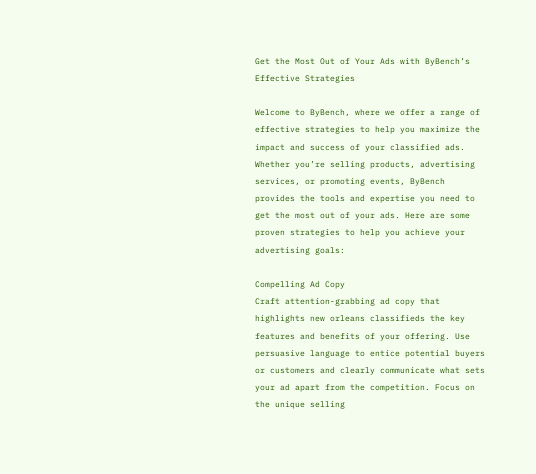Get the Most Out of Your Ads with ByBench’s Effective Strategies

Welcome to ByBench, where we offer a range of effective strategies to help you maximize the impact and success of your classified ads. Whether you’re selling products, advertising services, or promoting events, ByBench provides the tools and expertise you need to get the most out of your ads. Here are some proven strategies to help you achieve your advertising goals:

Compelling Ad Copy
Craft attention-grabbing ad copy that highlights new orleans classifieds the key features and benefits of your offering. Use persuasive language to entice potential buyers or customers and clearly communicate what sets your ad apart from the competition. Focus on the unique selling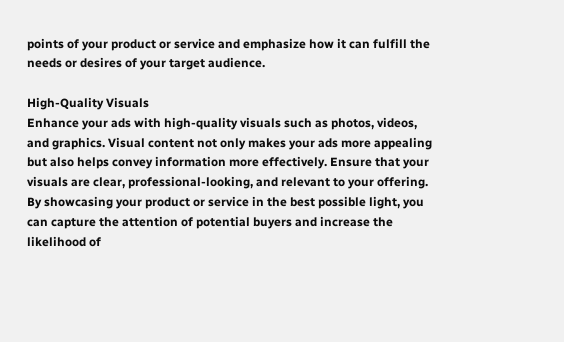points of your product or service and emphasize how it can fulfill the needs or desires of your target audience.

High-Quality Visuals
Enhance your ads with high-quality visuals such as photos, videos, and graphics. Visual content not only makes your ads more appealing but also helps convey information more effectively. Ensure that your visuals are clear, professional-looking, and relevant to your offering. By showcasing your product or service in the best possible light, you can capture the attention of potential buyers and increase the likelihood of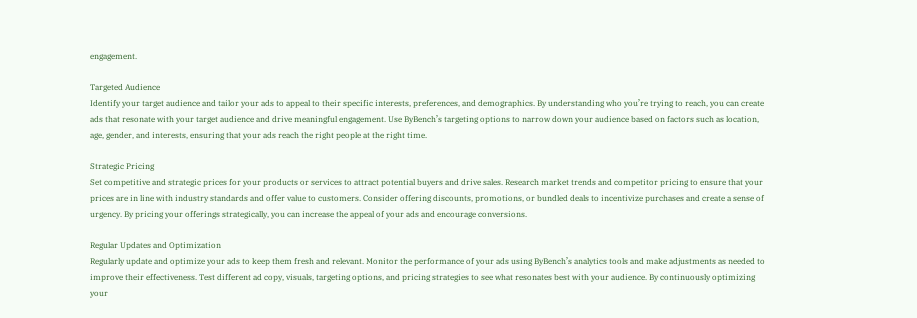engagement.

Targeted Audience
Identify your target audience and tailor your ads to appeal to their specific interests, preferences, and demographics. By understanding who you’re trying to reach, you can create ads that resonate with your target audience and drive meaningful engagement. Use ByBench’s targeting options to narrow down your audience based on factors such as location, age, gender, and interests, ensuring that your ads reach the right people at the right time.

Strategic Pricing
Set competitive and strategic prices for your products or services to attract potential buyers and drive sales. Research market trends and competitor pricing to ensure that your prices are in line with industry standards and offer value to customers. Consider offering discounts, promotions, or bundled deals to incentivize purchases and create a sense of urgency. By pricing your offerings strategically, you can increase the appeal of your ads and encourage conversions.

Regular Updates and Optimization
Regularly update and optimize your ads to keep them fresh and relevant. Monitor the performance of your ads using ByBench’s analytics tools and make adjustments as needed to improve their effectiveness. Test different ad copy, visuals, targeting options, and pricing strategies to see what resonates best with your audience. By continuously optimizing your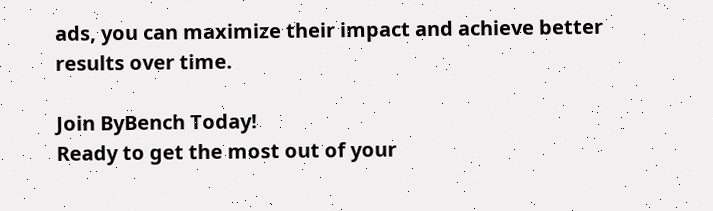ads, you can maximize their impact and achieve better results over time.

Join ByBench Today!
Ready to get the most out of your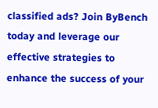classified ads? Join ByBench today and leverage our effective strategies to enhance the success of your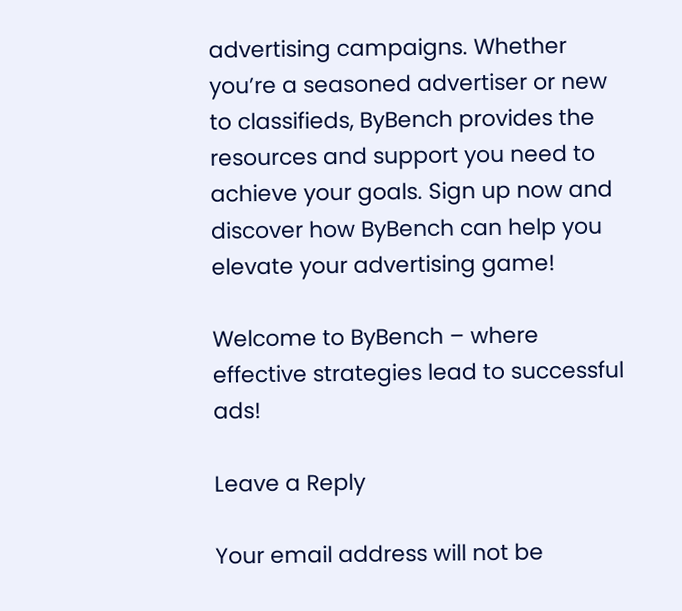advertising campaigns. Whether you’re a seasoned advertiser or new to classifieds, ByBench provides the resources and support you need to achieve your goals. Sign up now and discover how ByBench can help you elevate your advertising game!

Welcome to ByBench – where effective strategies lead to successful ads!

Leave a Reply

Your email address will not be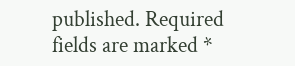published. Required fields are marked *